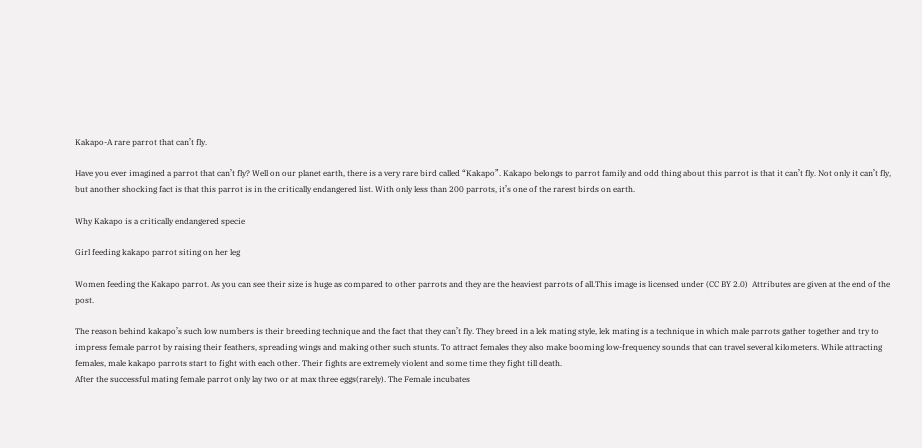Kakapo-A rare parrot that can’t fly.

Have you ever imagined a parrot that can’t fly? Well on our planet earth, there is a very rare bird called “Kakapo”. Kakapo belongs to parrot family and odd thing about this parrot is that it can’t fly. Not only it can’t fly, but another shocking fact is that this parrot is in the critically endangered list. With only less than 200 parrots, it’s one of the rarest birds on earth.

Why Kakapo is a critically endangered specie

Girl feeding kakapo parrot siting on her leg

Women feeding the Kakapo parrot. As you can see their size is huge as compared to other parrots and they are the heaviest parrots of all.This image is licensed under (CC BY 2.0)  Attributes are given at the end of the post.

The reason behind kakapo’s such low numbers is their breeding technique and the fact that they can’t fly. They breed in a lek mating style, lek mating is a technique in which male parrots gather together and try to impress female parrot by raising their feathers, spreading wings and making other such stunts. To attract females they also make booming low-frequency sounds that can travel several kilometers. While attracting females, male kakapo parrots start to fight with each other. Their fights are extremely violent and some time they fight till death.
After the successful mating female parrot only lay two or at max three eggs(rarely). The Female incubates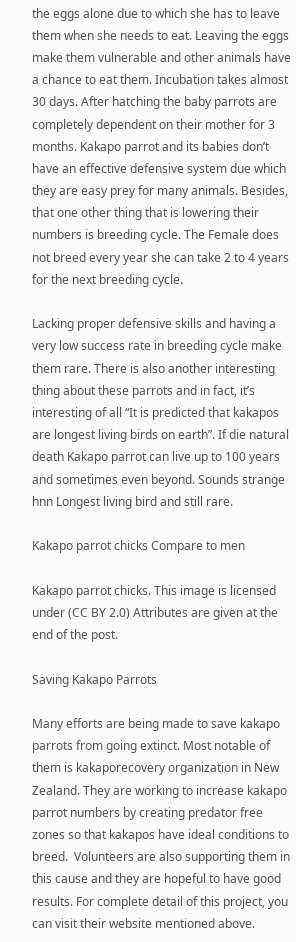the eggs alone due to which she has to leave them when she needs to eat. Leaving the eggs make them vulnerable and other animals have a chance to eat them. Incubation takes almost 30 days. After hatching the baby parrots are completely dependent on their mother for 3 months. Kakapo parrot and its babies don’t have an effective defensive system due which they are easy prey for many animals. Besides, that one other thing that is lowering their numbers is breeding cycle. The Female does not breed every year she can take 2 to 4 years for the next breeding cycle.

Lacking proper defensive skills and having a very low success rate in breeding cycle make them rare. There is also another interesting thing about these parrots and in fact, it’s interesting of all “It is predicted that kakapos are longest living birds on earth”. If die natural death Kakapo parrot can live up to 100 years and sometimes even beyond. Sounds strange hnn Longest living bird and still rare.

Kakapo parrot chicks Compare to men

Kakapo parrot chicks. This image is licensed under (CC BY 2.0) Attributes are given at the end of the post.

Saving Kakapo Parrots

Many efforts are being made to save kakapo parrots from going extinct. Most notable of them is kakaporecovery organization in New Zealand. They are working to increase kakapo parrot numbers by creating predator free zones so that kakapos have ideal conditions to breed.  Volunteers are also supporting them in this cause and they are hopeful to have good results. For complete detail of this project, you can visit their website mentioned above.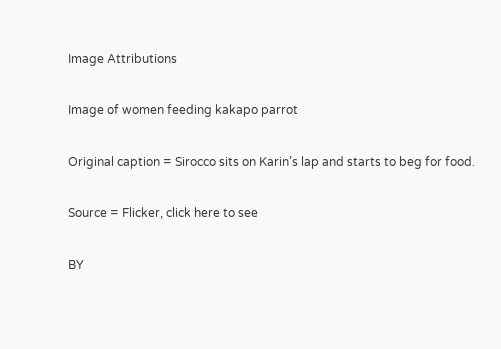Image Attributions

Image of women feeding kakapo parrot

Original caption = Sirocco sits on Karin’s lap and starts to beg for food.

Source = Flicker, click here to see

BY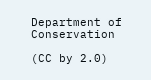Department of Conservation

(CC by 2.0)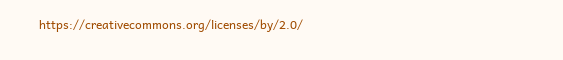https://creativecommons.org/licenses/by/2.0/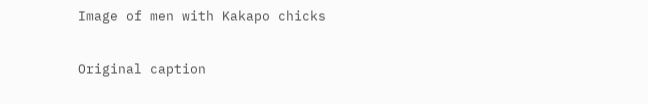Image of men with Kakapo chicks

Original caption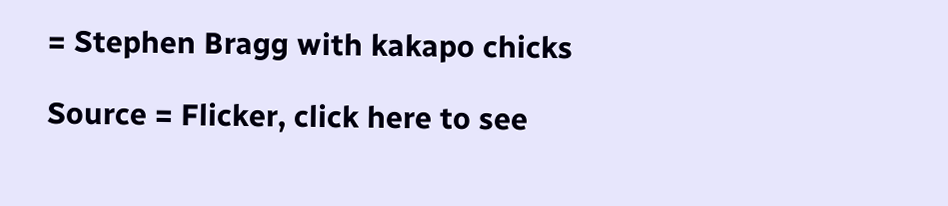= Stephen Bragg with kakapo chicks

Source = Flicker, click here to see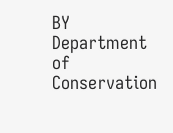BY  Department of Conservation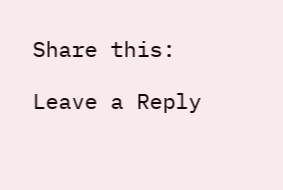Share this:

Leave a Reply